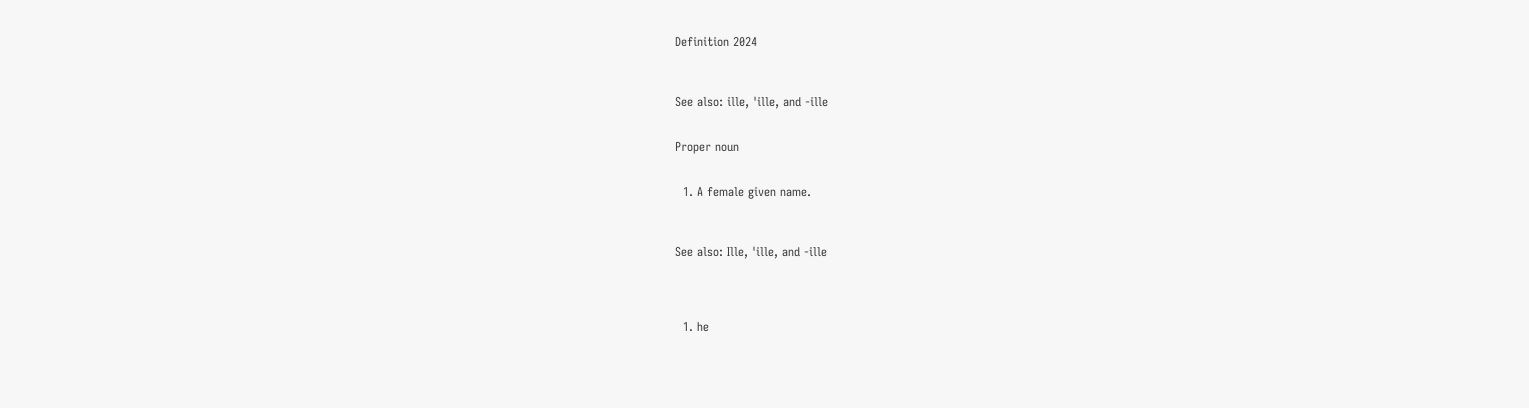Definition 2024



See also: ille, 'ille, and -ille


Proper noun


  1. A female given name.



See also: Ille, 'ille, and -ille




  1. he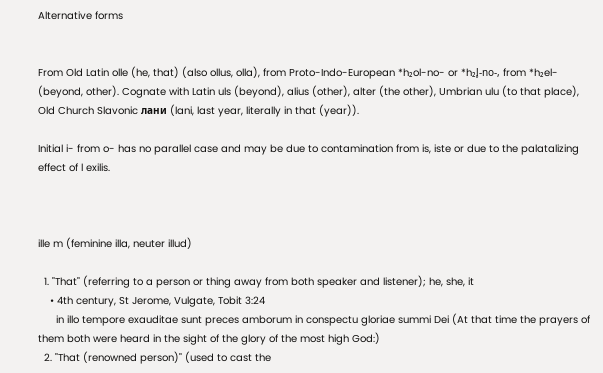Alternative forms


From Old Latin olle (he, that) (also ollus, olla), from Proto-Indo-European *h₂ol-no- or *h₂l̥-no-, from *h₂el- (beyond, other). Cognate with Latin uls (beyond), alius (other), alter (the other), Umbrian ulu (to that place), Old Church Slavonic лани (lani, last year, literally in that (year)).

Initial i- from o- has no parallel case and may be due to contamination from is, iste or due to the palatalizing effect of l exilis.



ille m (feminine illa, neuter illud)

  1. "That" (referring to a person or thing away from both speaker and listener); he, she, it
    • 4th century, St Jerome, Vulgate, Tobit 3:24
      in illo tempore exauditae sunt preces amborum in conspectu gloriae summi Dei (At that time the prayers of them both were heard in the sight of the glory of the most high God:)
  2. "That (renowned person)" (used to cast the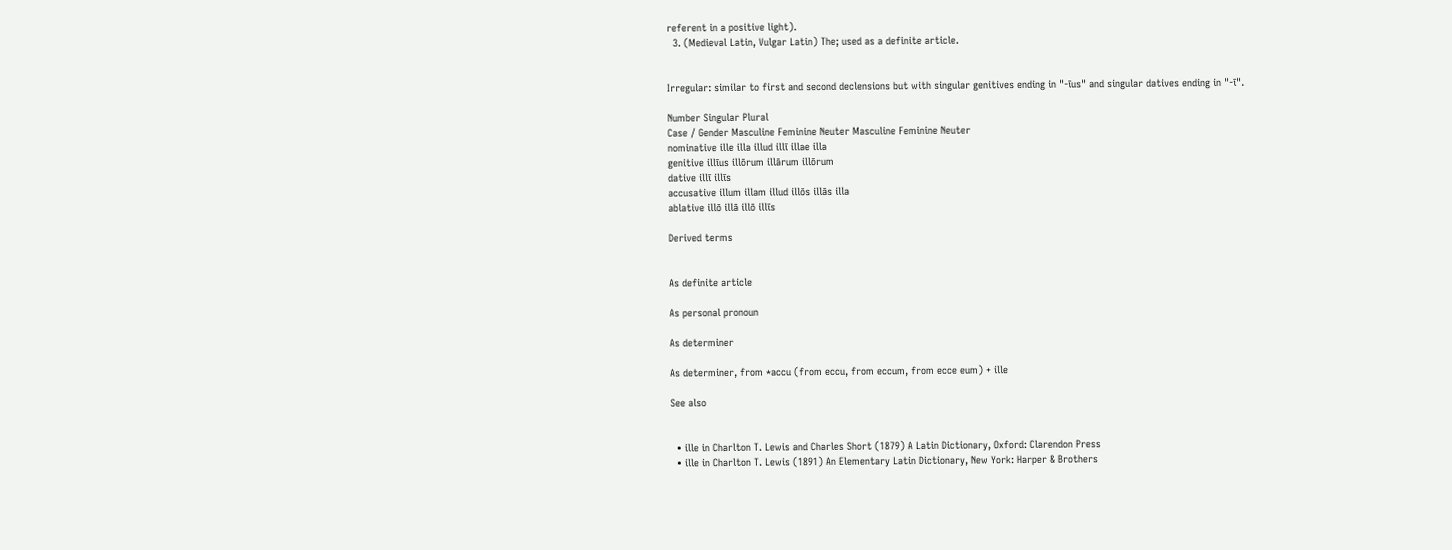referent in a positive light).
  3. (Medieval Latin, Vulgar Latin) The; used as a definite article.


Irregular: similar to first and second declensions but with singular genitives ending in "-īus" and singular datives ending in "-ī".

Number Singular Plural
Case / Gender Masculine Feminine Neuter Masculine Feminine Neuter
nominative ille illa illud illī illae illa
genitive illīus illōrum illārum illōrum
dative illī illīs
accusative illum illam illud illōs illās illa
ablative illō illā illō illīs

Derived terms


As definite article

As personal pronoun

As determiner

As determiner, from *accu (from eccu, from eccum, from ecce eum) + ille

See also


  • ille in Charlton T. Lewis and Charles Short (1879) A Latin Dictionary, Oxford: Clarendon Press
  • ille in Charlton T. Lewis (1891) An Elementary Latin Dictionary, New York: Harper & Brothers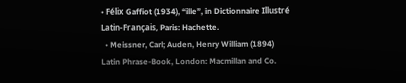• Félix Gaffiot (1934), “ille”, in Dictionnaire Illustré Latin-Français, Paris: Hachette.
  • Meissner, Carl; Auden, Henry William (1894) Latin Phrase-Book, London: Macmillan and Co.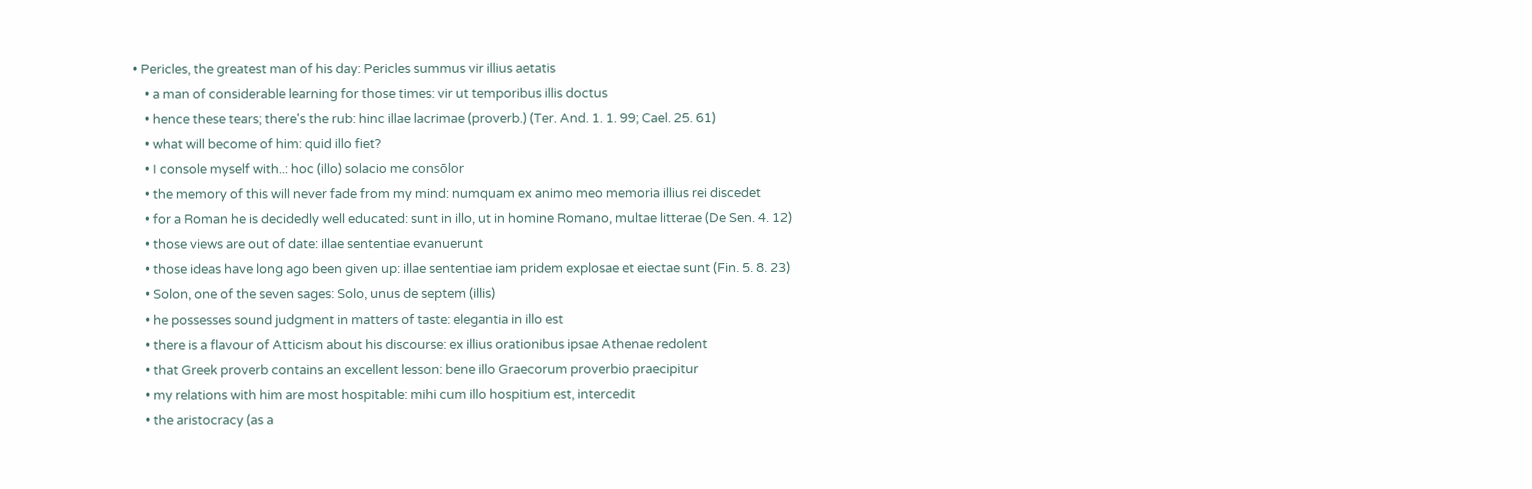• Pericles, the greatest man of his day: Pericles summus vir illius aetatis
    • a man of considerable learning for those times: vir ut temporibus illis doctus
    • hence these tears; there's the rub: hinc illae lacrimae (proverb.) (Ter. And. 1. 1. 99; Cael. 25. 61)
    • what will become of him: quid illo fiet?
    • I console myself with..: hoc (illo) solacio me consōlor
    • the memory of this will never fade from my mind: numquam ex animo meo memoria illius rei discedet
    • for a Roman he is decidedly well educated: sunt in illo, ut in homine Romano, multae litterae (De Sen. 4. 12)
    • those views are out of date: illae sententiae evanuerunt
    • those ideas have long ago been given up: illae sententiae iam pridem explosae et eiectae sunt (Fin. 5. 8. 23)
    • Solon, one of the seven sages: Solo, unus de septem (illis)
    • he possesses sound judgment in matters of taste: elegantia in illo est
    • there is a flavour of Atticism about his discourse: ex illius orationibus ipsae Athenae redolent
    • that Greek proverb contains an excellent lesson: bene illo Graecorum proverbio praecipitur
    • my relations with him are most hospitable: mihi cum illo hospitium est, intercedit
    • the aristocracy (as a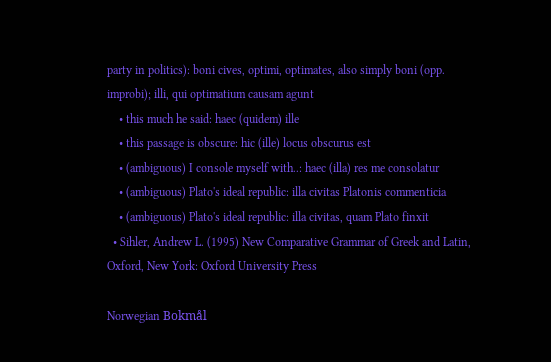party in politics): boni cives, optimi, optimates, also simply boni (opp. improbi); illi, qui optimatium causam agunt
    • this much he said: haec (quidem) ille
    • this passage is obscure: hic (ille) locus obscurus est
    • (ambiguous) I console myself with..: haec (illa) res me consolatur
    • (ambiguous) Plato's ideal republic: illa civitas Platonis commenticia
    • (ambiguous) Plato's ideal republic: illa civitas, quam Plato finxit
  • Sihler, Andrew L. (1995) New Comparative Grammar of Greek and Latin, Oxford, New York: Oxford University Press

Norwegian Bokmål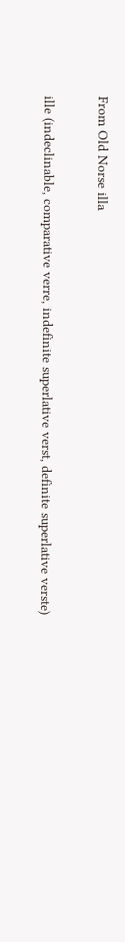From Old Norse illa


ille (indeclinable, comparative verre, indefinite superlative verst, definite superlative verste)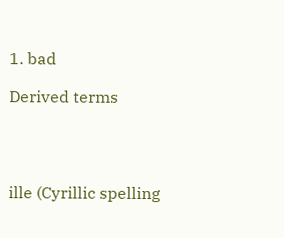1. bad

Derived terms




ille (Cyrillic spelling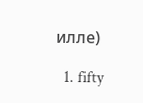илле)

  1. fifty